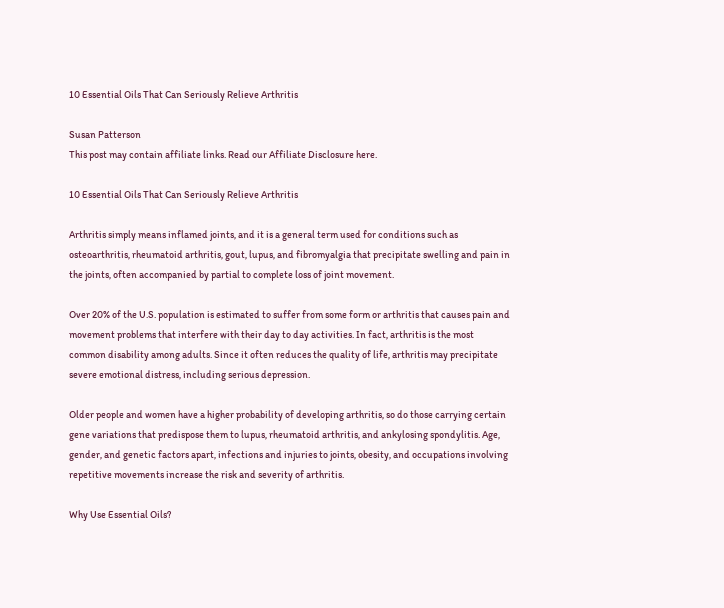10 Essential Oils That Can Seriously Relieve Arthritis

Susan Patterson
This post may contain affiliate links. Read our Affiliate Disclosure here.

10 Essential Oils That Can Seriously Relieve Arthritis

Arthritis simply means inflamed joints, and it is a general term used for conditions such as osteoarthritis, rheumatoid arthritis, gout, lupus, and fibromyalgia that precipitate swelling and pain in the joints, often accompanied by partial to complete loss of joint movement.

Over 20% of the U.S. population is estimated to suffer from some form or arthritis that causes pain and movement problems that interfere with their day to day activities. In fact, arthritis is the most common disability among adults. Since it often reduces the quality of life, arthritis may precipitate severe emotional distress, including serious depression.

Older people and women have a higher probability of developing arthritis, so do those carrying certain gene variations that predispose them to lupus, rheumatoid arthritis, and ankylosing spondylitis. Age, gender, and genetic factors apart, infections and injuries to joints, obesity, and occupations involving repetitive movements increase the risk and severity of arthritis.

Why Use Essential Oils?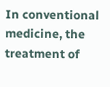In conventional medicine, the treatment of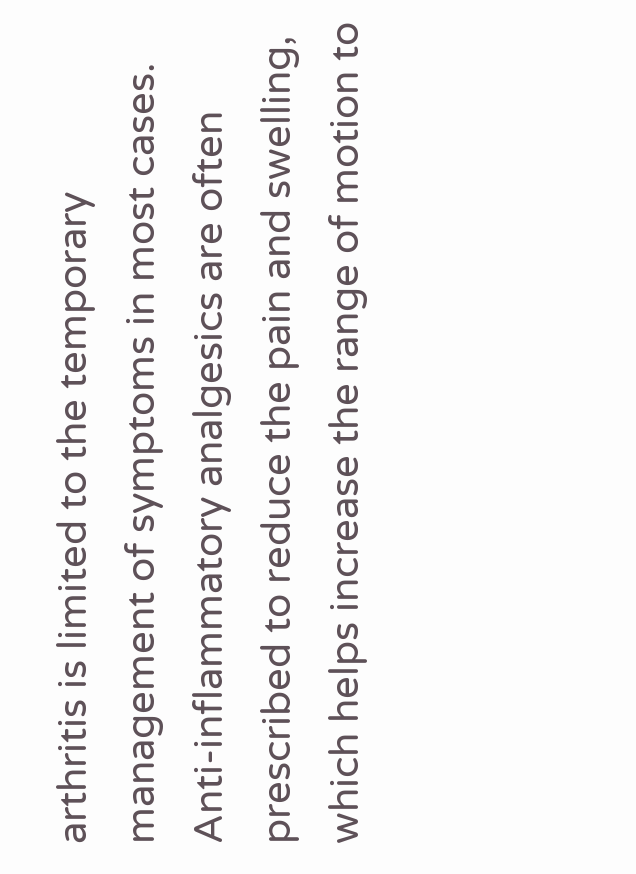arthritis is limited to the temporary management of symptoms in most cases. Anti-inflammatory analgesics are often prescribed to reduce the pain and swelling, which helps increase the range of motion to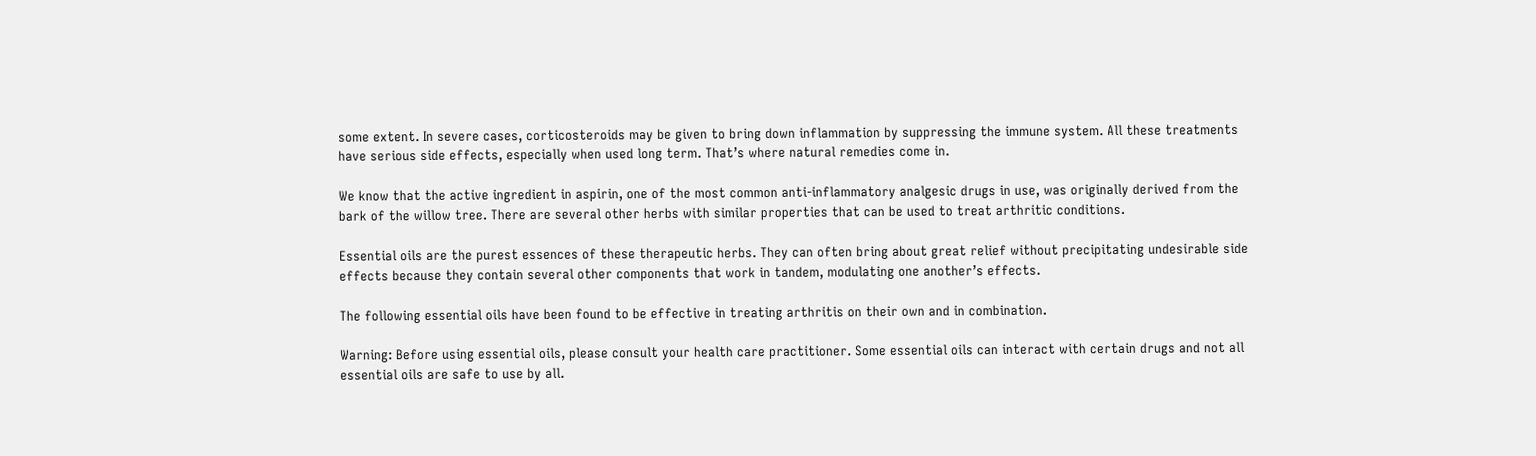some extent. In severe cases, corticosteroids may be given to bring down inflammation by suppressing the immune system. All these treatments have serious side effects, especially when used long term. That’s where natural remedies come in.

We know that the active ingredient in aspirin, one of the most common anti-inflammatory analgesic drugs in use, was originally derived from the bark of the willow tree. There are several other herbs with similar properties that can be used to treat arthritic conditions.

Essential oils are the purest essences of these therapeutic herbs. They can often bring about great relief without precipitating undesirable side effects because they contain several other components that work in tandem, modulating one another’s effects.

The following essential oils have been found to be effective in treating arthritis on their own and in combination.

Warning: Before using essential oils, please consult your health care practitioner. Some essential oils can interact with certain drugs and not all essential oils are safe to use by all.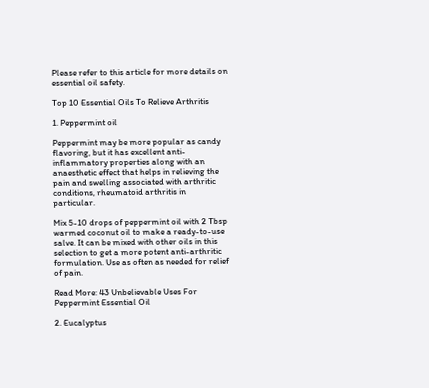Please refer to this article for more details on essential oil safety.

Top 10 Essential Oils To Relieve Arthritis

1. Peppermint oil

Peppermint may be more popular as candy flavoring, but it has excellent anti-inflammatory properties along with an anaesthetic effect that helps in relieving the pain and swelling associated with arthritic conditions, rheumatoid arthritis in particular.

Mix 5-10 drops of peppermint oil with 2 Tbsp warmed coconut oil to make a ready-to-use salve. It can be mixed with other oils in this selection to get a more potent anti-arthritic formulation. Use as often as needed for relief of pain.

Read More: 43 Unbelievable Uses For Peppermint Essential Oil

2. Eucalyptus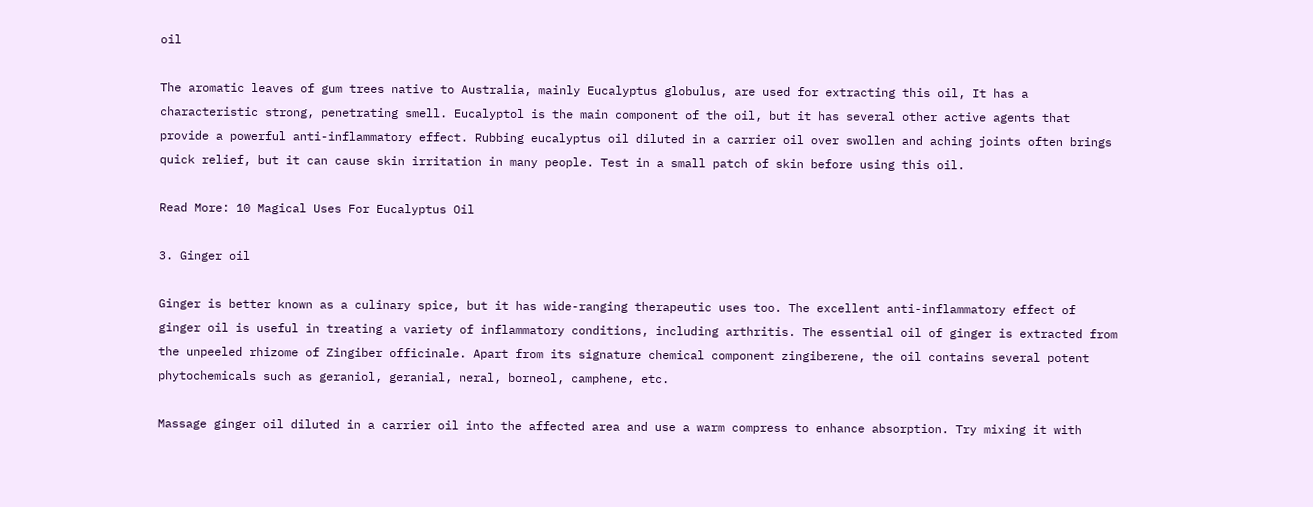oil

The aromatic leaves of gum trees native to Australia, mainly Eucalyptus globulus, are used for extracting this oil, It has a characteristic strong, penetrating smell. Eucalyptol is the main component of the oil, but it has several other active agents that provide a powerful anti-inflammatory effect. Rubbing eucalyptus oil diluted in a carrier oil over swollen and aching joints often brings quick relief, but it can cause skin irritation in many people. Test in a small patch of skin before using this oil.

Read More: 10 Magical Uses For Eucalyptus Oil

3. Ginger oil

Ginger is better known as a culinary spice, but it has wide-ranging therapeutic uses too. The excellent anti-inflammatory effect of ginger oil is useful in treating a variety of inflammatory conditions, including arthritis. The essential oil of ginger is extracted from the unpeeled rhizome of Zingiber officinale. Apart from its signature chemical component zingiberene, the oil contains several potent phytochemicals such as geraniol, geranial, neral, borneol, camphene, etc.

Massage ginger oil diluted in a carrier oil into the affected area and use a warm compress to enhance absorption. Try mixing it with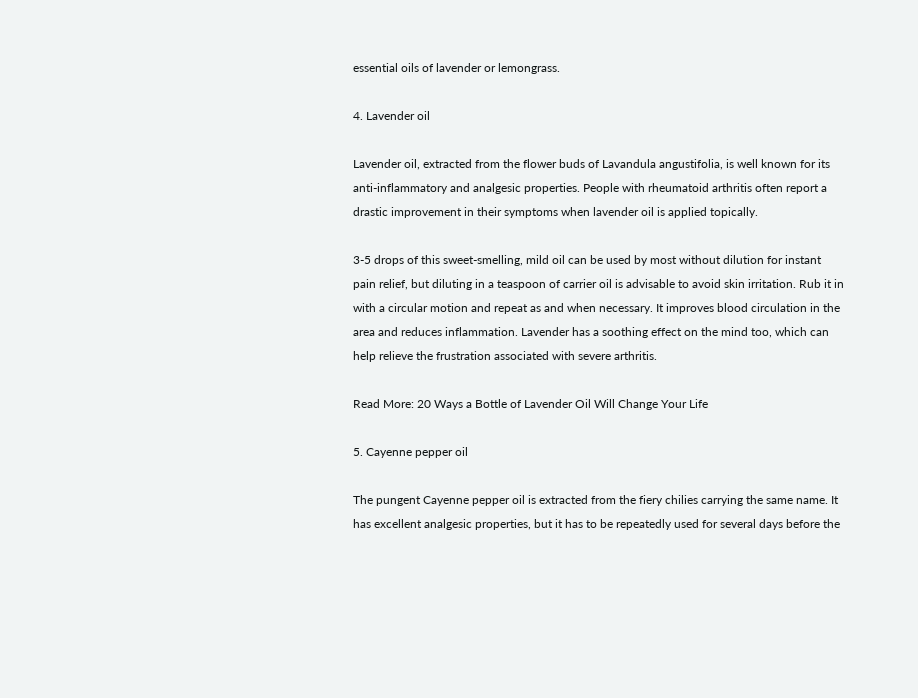essential oils of lavender or lemongrass.

4. Lavender oil

Lavender oil, extracted from the flower buds of Lavandula angustifolia, is well known for its anti-inflammatory and analgesic properties. People with rheumatoid arthritis often report a drastic improvement in their symptoms when lavender oil is applied topically.

3-5 drops of this sweet-smelling, mild oil can be used by most without dilution for instant pain relief, but diluting in a teaspoon of carrier oil is advisable to avoid skin irritation. Rub it in with a circular motion and repeat as and when necessary. It improves blood circulation in the area and reduces inflammation. Lavender has a soothing effect on the mind too, which can help relieve the frustration associated with severe arthritis.

Read More: 20 Ways a Bottle of Lavender Oil Will Change Your Life

5. Cayenne pepper oil

The pungent Cayenne pepper oil is extracted from the fiery chilies carrying the same name. It has excellent analgesic properties, but it has to be repeatedly used for several days before the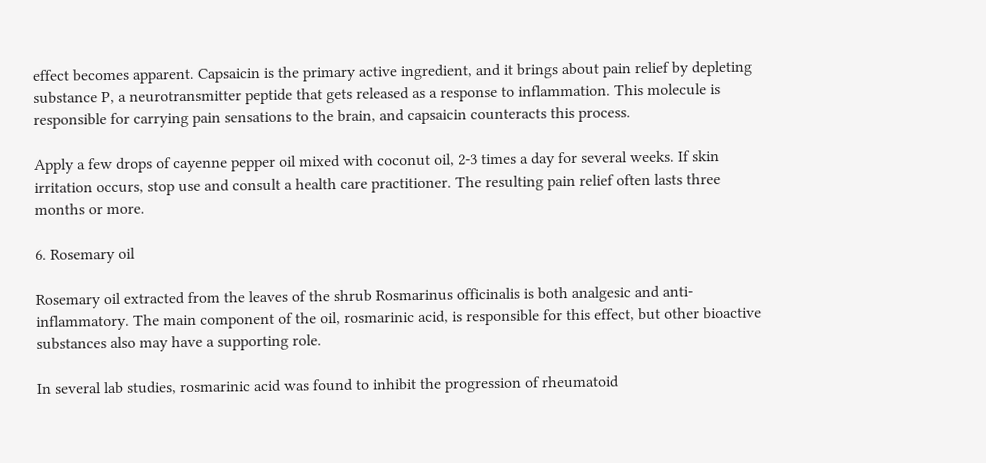effect becomes apparent. Capsaicin is the primary active ingredient, and it brings about pain relief by depleting substance P, a neurotransmitter peptide that gets released as a response to inflammation. This molecule is responsible for carrying pain sensations to the brain, and capsaicin counteracts this process.

Apply a few drops of cayenne pepper oil mixed with coconut oil, 2-3 times a day for several weeks. If skin irritation occurs, stop use and consult a health care practitioner. The resulting pain relief often lasts three months or more.

6. Rosemary oil

Rosemary oil extracted from the leaves of the shrub Rosmarinus officinalis is both analgesic and anti-inflammatory. The main component of the oil, rosmarinic acid, is responsible for this effect, but other bioactive substances also may have a supporting role.

In several lab studies, rosmarinic acid was found to inhibit the progression of rheumatoid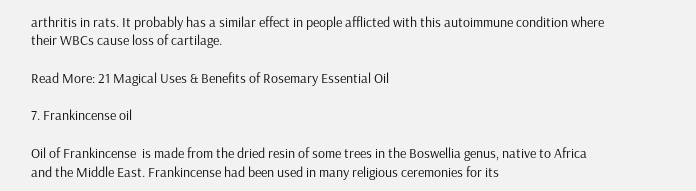arthritis in rats. It probably has a similar effect in people afflicted with this autoimmune condition where their WBCs cause loss of cartilage.

Read More: 21 Magical Uses & Benefits of Rosemary Essential Oil

7. Frankincense oil

Oil of Frankincense  is made from the dried resin of some trees in the Boswellia genus, native to Africa and the Middle East. Frankincense had been used in many religious ceremonies for its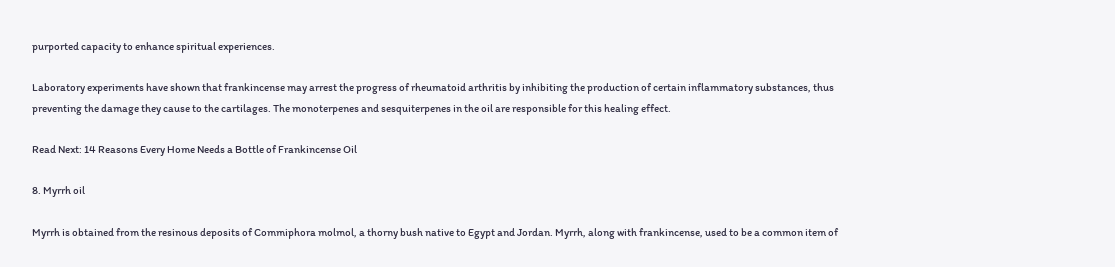purported capacity to enhance spiritual experiences.

Laboratory experiments have shown that frankincense may arrest the progress of rheumatoid arthritis by inhibiting the production of certain inflammatory substances, thus preventing the damage they cause to the cartilages. The monoterpenes and sesquiterpenes in the oil are responsible for this healing effect.

Read Next: 14 Reasons Every Home Needs a Bottle of Frankincense Oil

8. Myrrh oil

Myrrh is obtained from the resinous deposits of Commiphora molmol, a thorny bush native to Egypt and Jordan. Myrrh, along with frankincense, used to be a common item of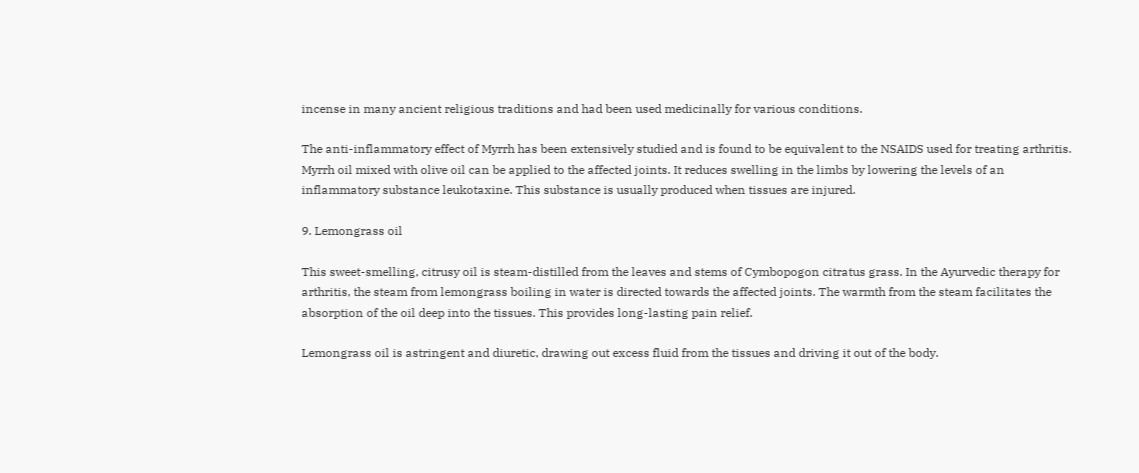incense in many ancient religious traditions and had been used medicinally for various conditions.

The anti-inflammatory effect of Myrrh has been extensively studied and is found to be equivalent to the NSAIDS used for treating arthritis. Myrrh oil mixed with olive oil can be applied to the affected joints. It reduces swelling in the limbs by lowering the levels of an inflammatory substance leukotaxine. This substance is usually produced when tissues are injured.

9. Lemongrass oil

This sweet-smelling, citrusy oil is steam-distilled from the leaves and stems of Cymbopogon citratus grass. In the Ayurvedic therapy for arthritis, the steam from lemongrass boiling in water is directed towards the affected joints. The warmth from the steam facilitates the absorption of the oil deep into the tissues. This provides long-lasting pain relief.

Lemongrass oil is astringent and diuretic, drawing out excess fluid from the tissues and driving it out of the body.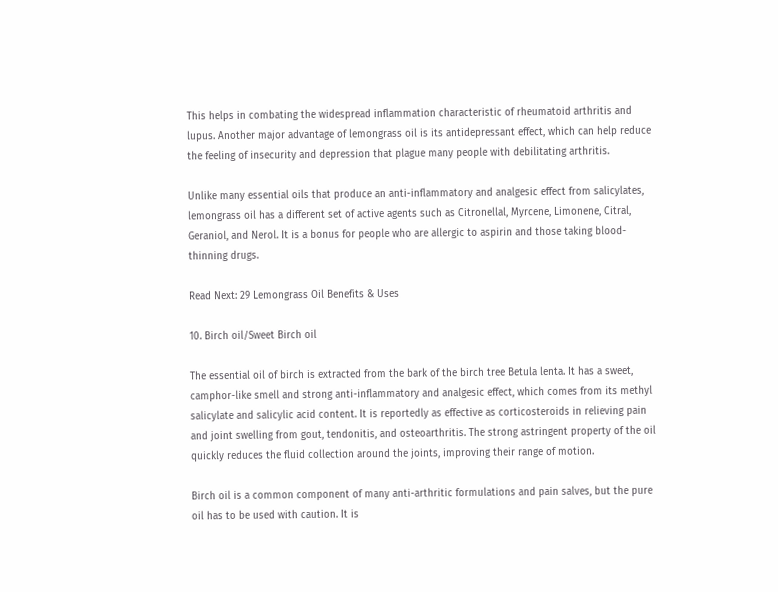This helps in combating the widespread inflammation characteristic of rheumatoid arthritis and lupus. Another major advantage of lemongrass oil is its antidepressant effect, which can help reduce the feeling of insecurity and depression that plague many people with debilitating arthritis.

Unlike many essential oils that produce an anti-inflammatory and analgesic effect from salicylates, lemongrass oil has a different set of active agents such as Citronellal, Myrcene, Limonene, Citral, Geraniol, and Nerol. It is a bonus for people who are allergic to aspirin and those taking blood-thinning drugs.

Read Next: 29 Lemongrass Oil Benefits & Uses

10. Birch oil/Sweet Birch oil

The essential oil of birch is extracted from the bark of the birch tree Betula lenta. It has a sweet, camphor-like smell and strong anti-inflammatory and analgesic effect, which comes from its methyl salicylate and salicylic acid content. It is reportedly as effective as corticosteroids in relieving pain and joint swelling from gout, tendonitis, and osteoarthritis. The strong astringent property of the oil quickly reduces the fluid collection around the joints, improving their range of motion.

Birch oil is a common component of many anti-arthritic formulations and pain salves, but the pure oil has to be used with caution. It is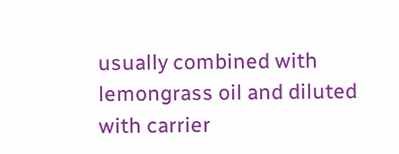usually combined with lemongrass oil and diluted with carrier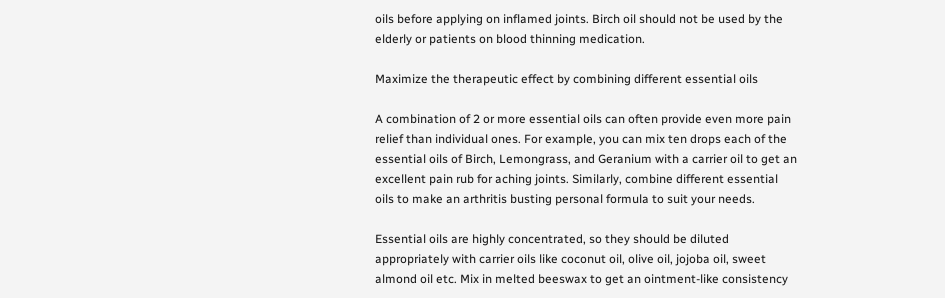oils before applying on inflamed joints. Birch oil should not be used by the elderly or patients on blood thinning medication.

Maximize the therapeutic effect by combining different essential oils

A combination of 2 or more essential oils can often provide even more pain relief than individual ones. For example, you can mix ten drops each of the essential oils of Birch, Lemongrass, and Geranium with a carrier oil to get an excellent pain rub for aching joints. Similarly, combine different essential oils to make an arthritis busting personal formula to suit your needs.

Essential oils are highly concentrated, so they should be diluted appropriately with carrier oils like coconut oil, olive oil, jojoba oil, sweet almond oil etc. Mix in melted beeswax to get an ointment-like consistency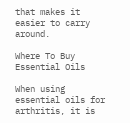that makes it easier to carry around.

Where To Buy Essential Oils

When using essential oils for arthritis, it is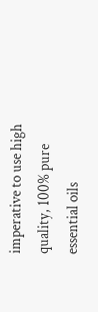imperative to use high quality, 100% pure essential oils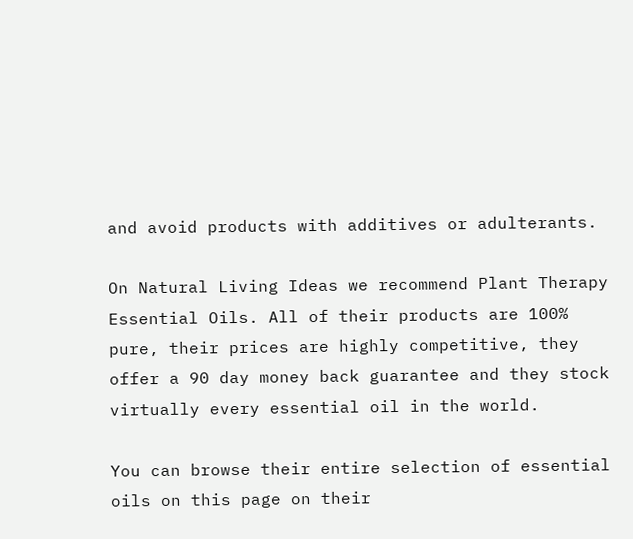and avoid products with additives or adulterants.

On Natural Living Ideas we recommend Plant Therapy Essential Oils. All of their products are 100% pure, their prices are highly competitive, they offer a 90 day money back guarantee and they stock virtually every essential oil in the world.

You can browse their entire selection of essential oils on this page on their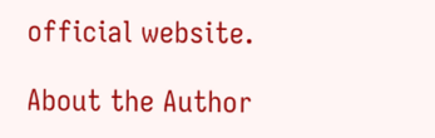official website.

About the Author